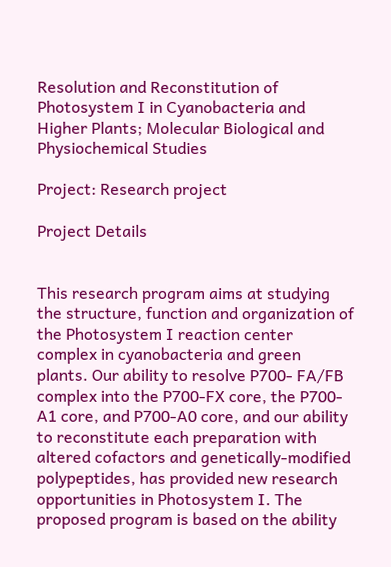Resolution and Reconstitution of Photosystem I in Cyanobacteria and Higher Plants; Molecular Biological and Physiochemical Studies

Project: Research project

Project Details


This research program aims at studying the structure, function and organization of the Photosystem I reaction center complex in cyanobacteria and green plants. Our ability to resolve P700- FA/FB complex into the P700-FX core, the P700-A1 core, and P700-A0 core, and our ability to reconstitute each preparation with altered cofactors and genetically-modified polypeptides, has provided new research opportunities in Photosystem I. The proposed program is based on the ability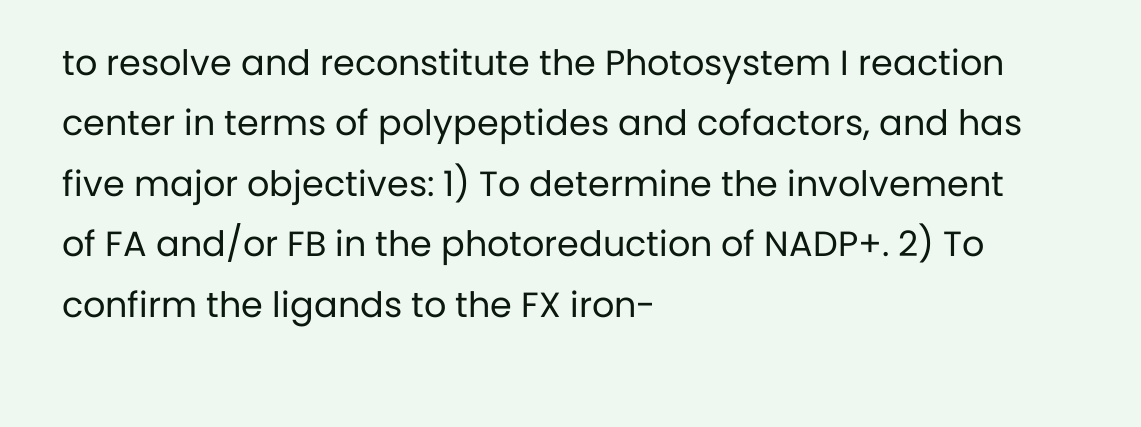to resolve and reconstitute the Photosystem I reaction center in terms of polypeptides and cofactors, and has five major objectives: 1) To determine the involvement of FA and/or FB in the photoreduction of NADP+. 2) To confirm the ligands to the FX iron-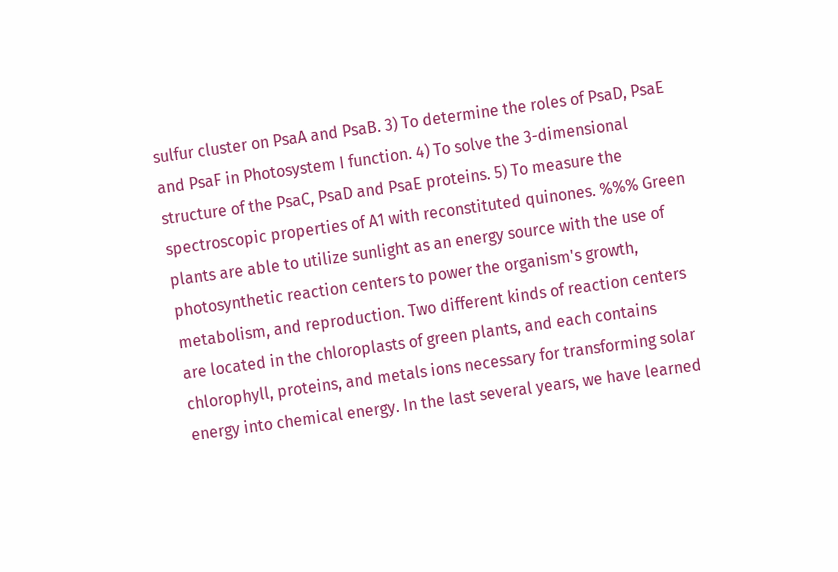sulfur cluster on PsaA and PsaB. 3) To determine the roles of PsaD, PsaE and PsaF in Photosystem I function. 4) To solve the 3-dimensional structure of the PsaC, PsaD and PsaE proteins. 5) To measure the spectroscopic properties of A1 with reconstituted quinones. %%% Green plants are able to utilize sunlight as an energy source with the use of photosynthetic reaction centers to power the organism's growth, metabolism, and reproduction. Two different kinds of reaction centers are located in the chloroplasts of green plants, and each contains chlorophyll, proteins, and metals ions necessary for transforming solar energy into chemical energy. In the last several years, we have learned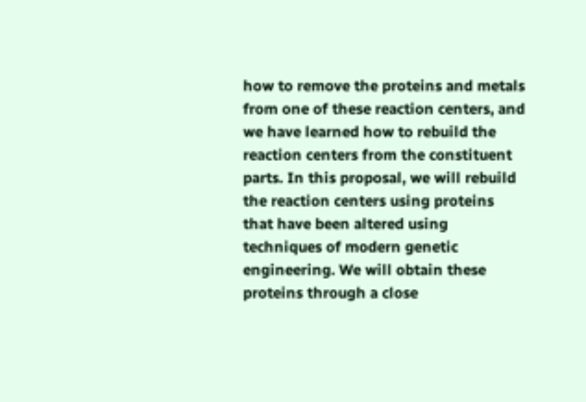how to remove the proteins and metals from one of these reaction centers, and we have learned how to rebuild the reaction centers from the constituent parts. In this proposal, we will rebuild the reaction centers using proteins that have been altered using techniques of modern genetic engineering. We will obtain these proteins through a close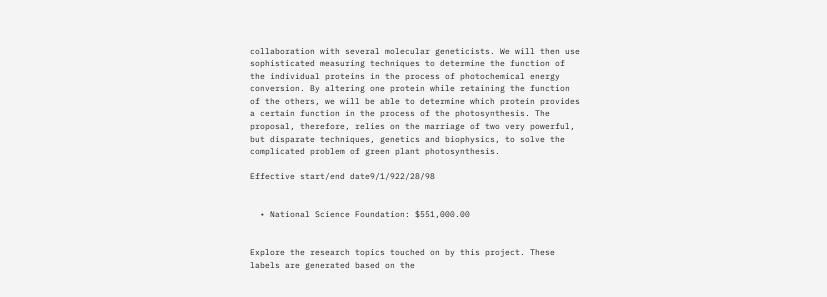collaboration with several molecular geneticists. We will then use sophisticated measuring techniques to determine the function of the individual proteins in the process of photochemical energy conversion. By altering one protein while retaining the function of the others, we will be able to determine which protein provides a certain function in the process of the photosynthesis. The proposal, therefore, relies on the marriage of two very powerful, but disparate techniques, genetics and biophysics, to solve the complicated problem of green plant photosynthesis.

Effective start/end date9/1/922/28/98


  • National Science Foundation: $551,000.00


Explore the research topics touched on by this project. These labels are generated based on the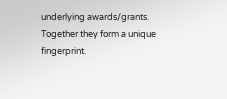underlying awards/grants. Together they form a unique fingerprint.